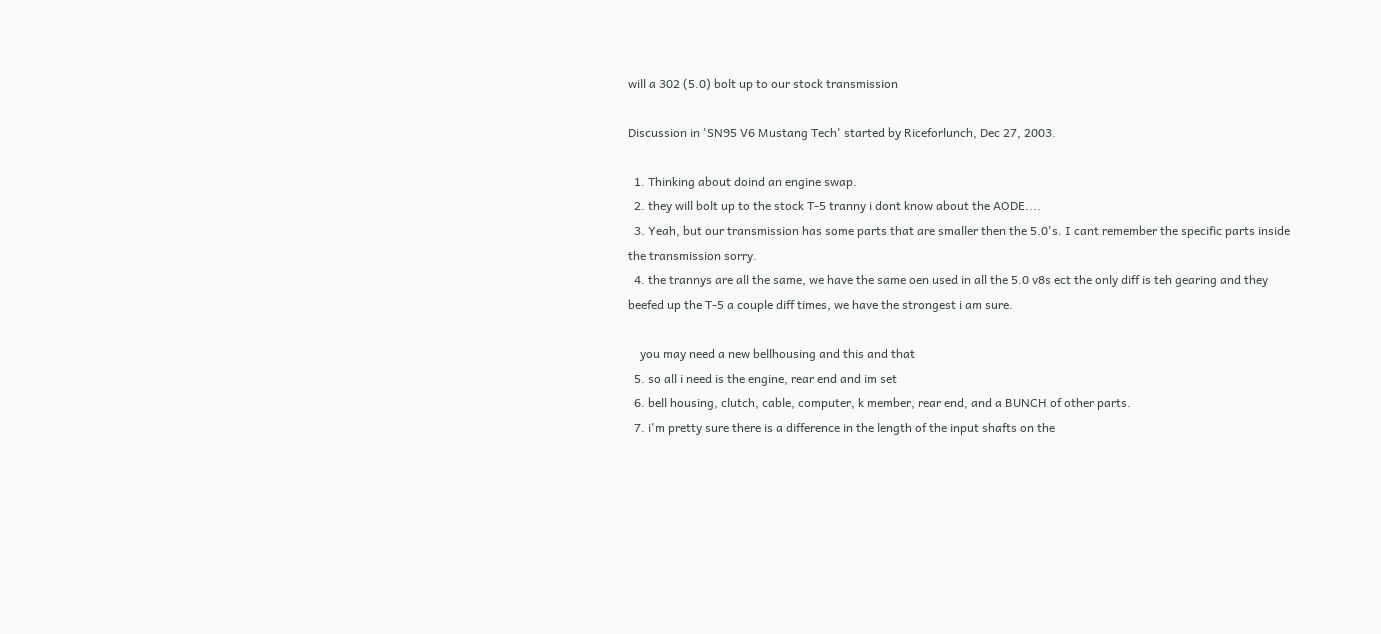will a 302 (5.0) bolt up to our stock transmission

Discussion in 'SN95 V6 Mustang Tech' started by Riceforlunch, Dec 27, 2003.

  1. Thinking about doind an engine swap.
  2. they will bolt up to the stock T-5 tranny i dont know about the AODE....
  3. Yeah, but our transmission has some parts that are smaller then the 5.0's. I cant remember the specific parts inside the transmission sorry.
  4. the trannys are all the same, we have the same oen used in all the 5.0 v8s ect the only diff is teh gearing and they beefed up the T-5 a couple diff times, we have the strongest i am sure.

    you may need a new bellhousing and this and that
  5. so all i need is the engine, rear end and im set
  6. bell housing, clutch, cable, computer, k member, rear end, and a BUNCH of other parts.
  7. i'm pretty sure there is a difference in the length of the input shafts on the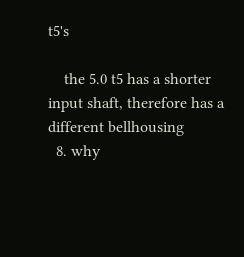t5's

    the 5.0 t5 has a shorter input shaft, therefore has a different bellhousing
  8. why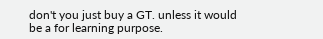don't you just buy a GT. unless it would be a for learning purpose.